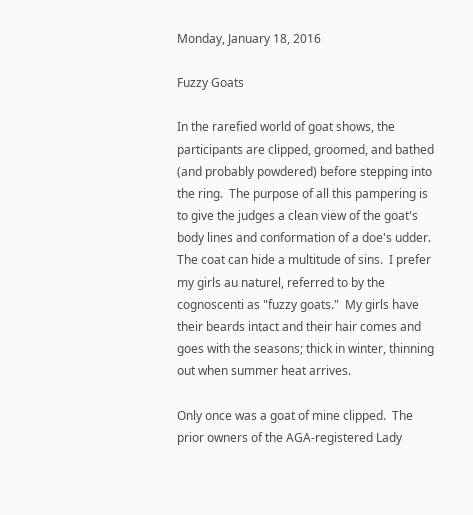Monday, January 18, 2016

Fuzzy Goats

In the rarefied world of goat shows, the participants are clipped, groomed, and bathed (and probably powdered) before stepping into the ring.  The purpose of all this pampering is to give the judges a clean view of the goat's body lines and conformation of a doe's udder.  The coat can hide a multitude of sins.  I prefer my girls au naturel, referred to by the cognoscenti as "fuzzy goats."  My girls have their beards intact and their hair comes and goes with the seasons; thick in winter, thinning out when summer heat arrives.

Only once was a goat of mine clipped.  The prior owners of the AGA-registered Lady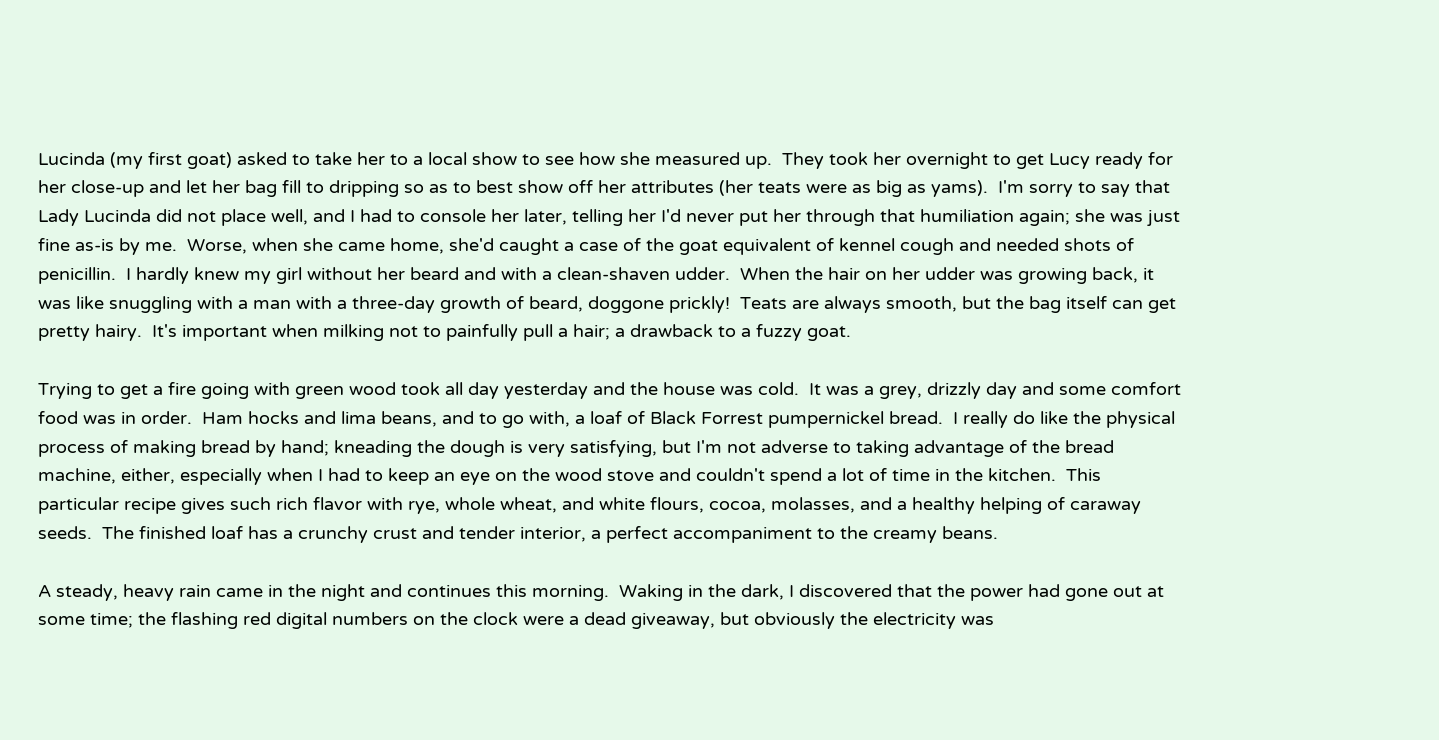Lucinda (my first goat) asked to take her to a local show to see how she measured up.  They took her overnight to get Lucy ready for her close-up and let her bag fill to dripping so as to best show off her attributes (her teats were as big as yams).  I'm sorry to say that Lady Lucinda did not place well, and I had to console her later, telling her I'd never put her through that humiliation again; she was just fine as-is by me.  Worse, when she came home, she'd caught a case of the goat equivalent of kennel cough and needed shots of penicillin.  I hardly knew my girl without her beard and with a clean-shaven udder.  When the hair on her udder was growing back, it was like snuggling with a man with a three-day growth of beard, doggone prickly!  Teats are always smooth, but the bag itself can get pretty hairy.  It's important when milking not to painfully pull a hair; a drawback to a fuzzy goat.

Trying to get a fire going with green wood took all day yesterday and the house was cold.  It was a grey, drizzly day and some comfort food was in order.  Ham hocks and lima beans, and to go with, a loaf of Black Forrest pumpernickel bread.  I really do like the physical process of making bread by hand; kneading the dough is very satisfying, but I'm not adverse to taking advantage of the bread machine, either, especially when I had to keep an eye on the wood stove and couldn't spend a lot of time in the kitchen.  This particular recipe gives such rich flavor with rye, whole wheat, and white flours, cocoa, molasses, and a healthy helping of caraway seeds.  The finished loaf has a crunchy crust and tender interior, a perfect accompaniment to the creamy beans.

A steady, heavy rain came in the night and continues this morning.  Waking in the dark, I discovered that the power had gone out at some time; the flashing red digital numbers on the clock were a dead giveaway, but obviously the electricity was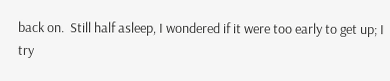back on.  Still half asleep, I wondered if it were too early to get up; I try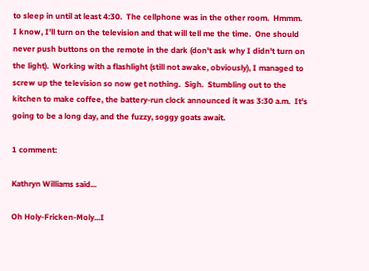to sleep in until at least 4:30.  The cellphone was in the other room.  Hmmm.  I know, I'll turn on the television and that will tell me the time.  One should never push buttons on the remote in the dark (don't ask why I didn't turn on the light).  Working with a flashlight (still not awake, obviously), I managed to screw up the television so now get nothing.  Sigh.  Stumbling out to the kitchen to make coffee, the battery-run clock announced it was 3:30 a.m.  It's going to be a long day, and the fuzzy, soggy goats await.

1 comment:

Kathryn Williams said...

Oh Holy-Fricken-Moly...I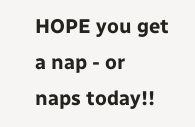HOPE you get a nap - or naps today!!